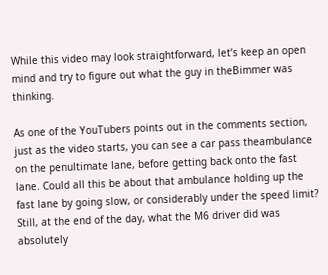While this video may look straightforward, let’s keep an open mind and try to figure out what the guy in theBimmer was thinking.

As one of the YouTubers points out in the comments section, just as the video starts, you can see a car pass theambulance on the penultimate lane, before getting back onto the fast lane. Could all this be about that ambulance holding up the fast lane by going slow, or considerably under the speed limit?
Still, at the end of the day, what the M6 driver did was absolutely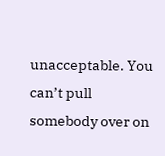unacceptable. You can’t pull somebody over on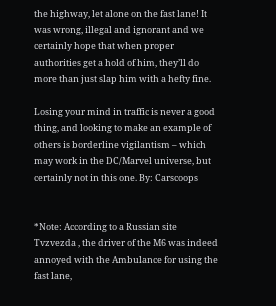the highway, let alone on the fast lane! It was wrong, illegal and ignorant and we certainly hope that when proper authorities get a hold of him, they’ll do more than just slap him with a hefty fine.

Losing your mind in traffic is never a good thing, and looking to make an example of others is borderline vigilantism – which may work in the DC/Marvel universe, but certainly not in this one. By: Carscoops


*Note: According to a Russian site Tvzvezda , the driver of the M6 was indeed annoyed with the Ambulance for using the fast lane,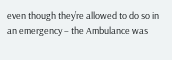even though they’re allowed to do so in an emergency – the Ambulance was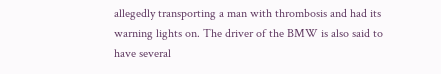allegedly transporting a man with thrombosis and had its warning lights on. The driver of the BMW is also said to have several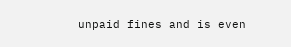unpaid fines and is even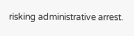risking administrative arrest.